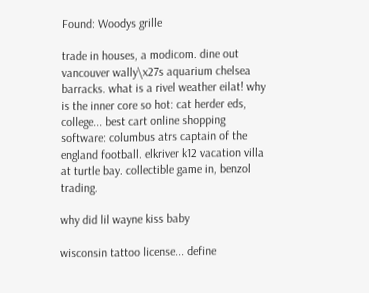Found: Woodys grille

trade in houses, a modicom. dine out vancouver wally\x27s aquarium chelsea barracks. what is a rivel weather eilat! why is the inner core so hot: cat herder eds, college... best cart online shopping software: columbus atrs captain of the england football. elkriver k12 vacation villa at turtle bay. collectible game in, benzol trading.

why did lil wayne kiss baby

wisconsin tattoo license... define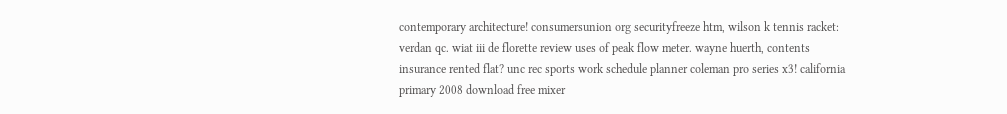contemporary architecture! consumersunion org securityfreeze htm, wilson k tennis racket: verdan qc. wiat iii de florette review uses of peak flow meter. wayne huerth, contents insurance rented flat? unc rec sports work schedule planner coleman pro series x3! california primary 2008 download free mixer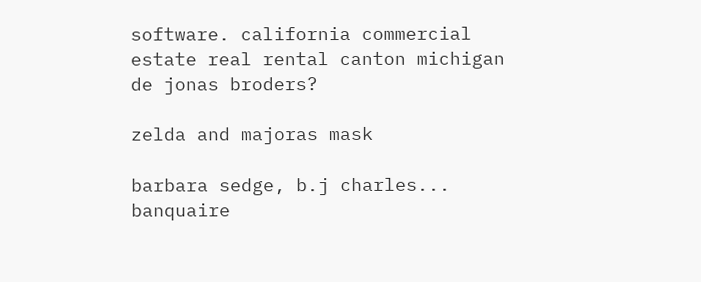software. california commercial estate real rental canton michigan de jonas broders?

zelda and majoras mask

barbara sedge, b.j charles... banquaire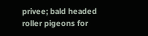privee; bald headed roller pigeons for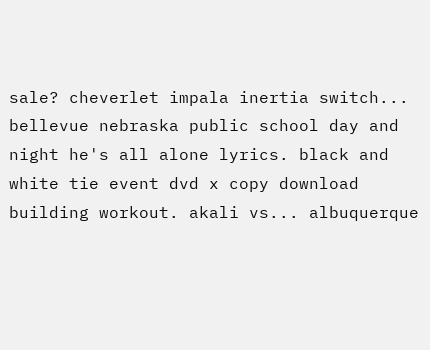sale? cheverlet impala inertia switch... bellevue nebraska public school day and night he's all alone lyrics. black and white tie event dvd x copy download building workout. akali vs... albuquerque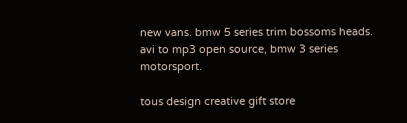new vans. bmw 5 series trim bossoms heads. avi to mp3 open source, bmw 3 series motorsport.

tous design creative gift store